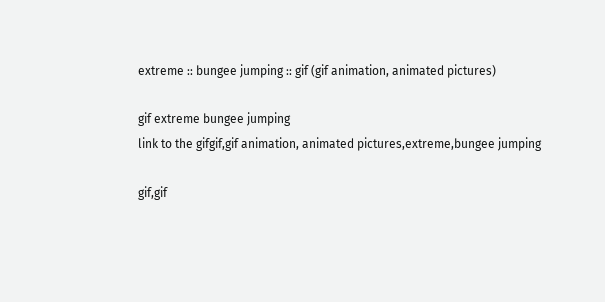extreme :: bungee jumping :: gif (gif animation, animated pictures)

gif extreme bungee jumping
link to the gifgif,gif animation, animated pictures,extreme,bungee jumping

gif,gif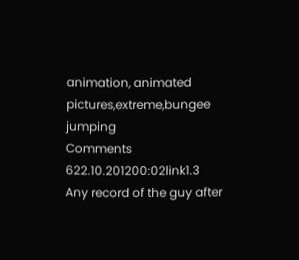animation, animated pictures,extreme,bungee jumping
Comments 622.10.201200:02link1.3
Any record of the guy after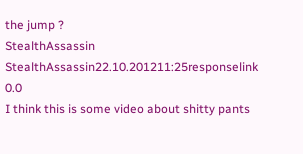the jump ?
StealthAssassin StealthAssassin22.10.201211:25responselink 0.0
I think this is some video about shitty pants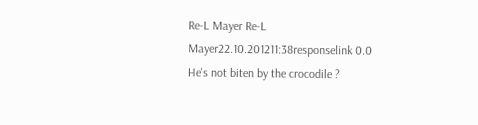Re-L Mayer Re-L Mayer22.10.201211:38responselink 0.0
He's not biten by the crocodile ?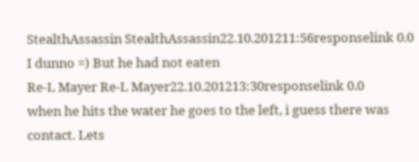StealthAssassin StealthAssassin22.10.201211:56responselink 0.0
I dunno =) But he had not eaten
Re-L Mayer Re-L Mayer22.10.201213:30responselink 0.0
when he hits the water he goes to the left, i guess there was contact. Lets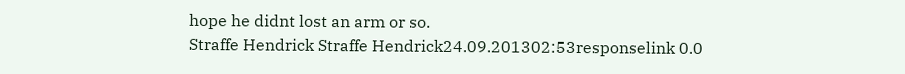hope he didnt lost an arm or so.
Straffe Hendrick Straffe Hendrick24.09.201302:53responselink 0.0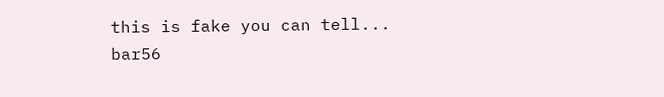this is fake you can tell...
bar56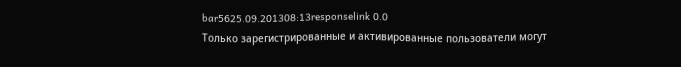bar5625.09.201308:13responselink 0.0
Только зарегистрированные и активированные пользователи могут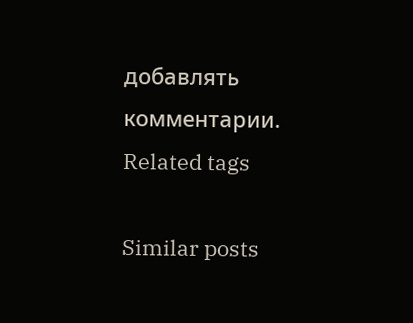добавлять комментарии.
Related tags

Similar posts